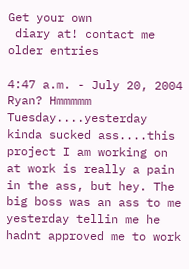Get your own
 diary at! contact me older entries

4:47 a.m. - July 20, 2004
Ryan? Hmmmmm
Tuesday....yesterday kinda sucked ass....this project I am working on at work is really a pain in the ass, but hey. The big boss was an ass to me yesterday tellin me he hadnt approved me to work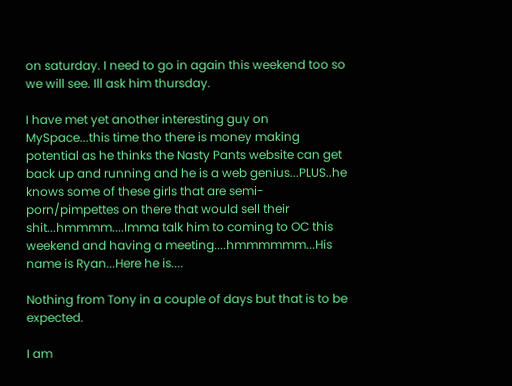on saturday. I need to go in again this weekend too so we will see. Ill ask him thursday.

I have met yet another interesting guy on MySpace...this time tho there is money making potential as he thinks the Nasty Pants website can get back up and running and he is a web genius...PLUS..he knows some of these girls that are semi-porn/pimpettes on there that would sell their shit...hmmmm....Imma talk him to coming to OC this weekend and having a meeting....hmmmmmm...His name is Ryan...Here he is....

Nothing from Tony in a couple of days but that is to be expected.

I am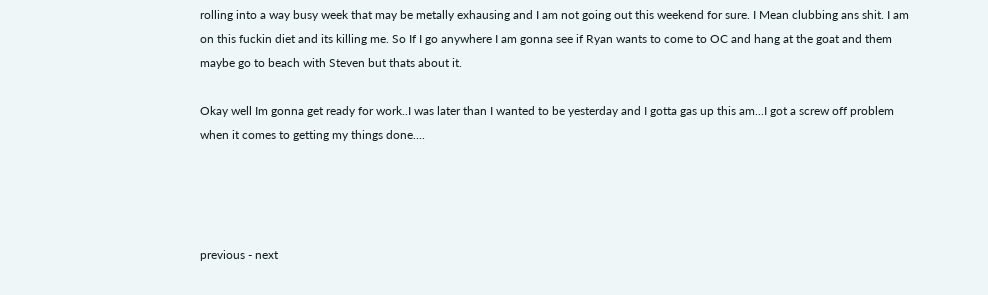rolling into a way busy week that may be metally exhausing and I am not going out this weekend for sure. I Mean clubbing ans shit. I am on this fuckin diet and its killing me. So If I go anywhere I am gonna see if Ryan wants to come to OC and hang at the goat and them maybe go to beach with Steven but thats about it.

Okay well Im gonna get ready for work..I was later than I wanted to be yesterday and I gotta gas up this am...I got a screw off problem when it comes to getting my things done....




previous - next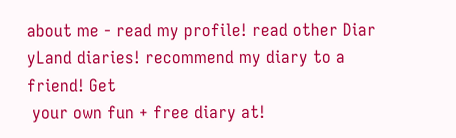about me - read my profile! read other Diar
yLand diaries! recommend my diary to a friend! Get
 your own fun + free diary at!